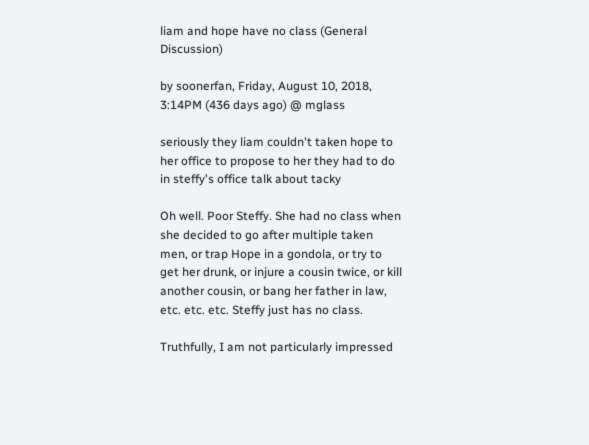liam and hope have no class (General Discussion)

by soonerfan, Friday, August 10, 2018, 3:14PM (436 days ago) @ mglass

seriously they liam couldn't taken hope to her office to propose to her they had to do in steffy's office talk about tacky

Oh well. Poor Steffy. She had no class when she decided to go after multiple taken men, or trap Hope in a gondola, or try to get her drunk, or injure a cousin twice, or kill another cousin, or bang her father in law, etc. etc. etc. Steffy just has no class.

Truthfully, I am not particularly impressed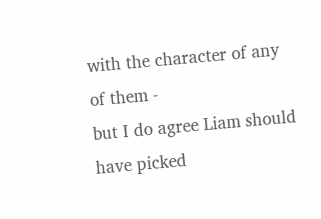with the character of any of them -
but I do agree Liam should have picked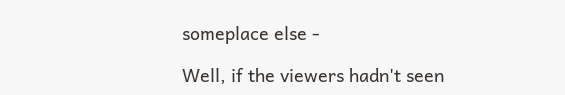someplace else -

Well, if the viewers hadn't seen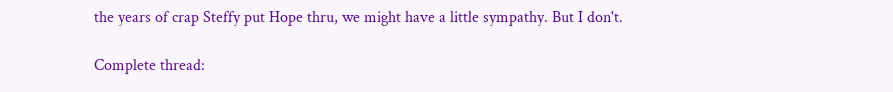the years of crap Steffy put Hope thru, we might have a little sympathy. But I don't.

Complete thread: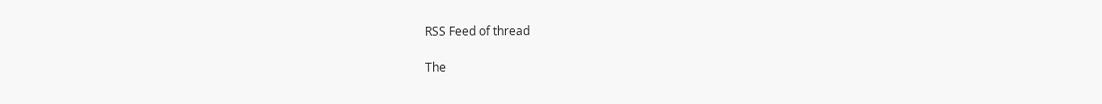RSS Feed of thread

The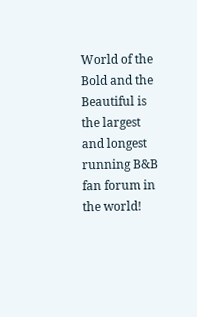World of the Bold and the Beautiful is the largest and longest running B&B fan forum in the world!